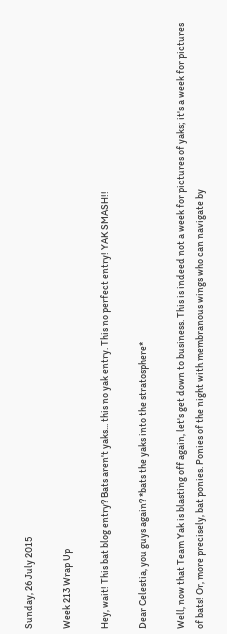Sunday, 26 July 2015

Week 213 Wrap Up

Hey, wait! This bat blog entry? Bats aren't yaks... this no yak entry. This no perfect entry! YAK SMASH!!

Dear Celestia, you guys again? *bats the yaks into the stratosphere*

Well, now that Team Yak is blasting off again, let's get down to business. This is indeed not a week for pictures of yaks; it's a week for pictures of bats! Or, more precisely, bat ponies. Ponies of the night with membranous wings who can navigate by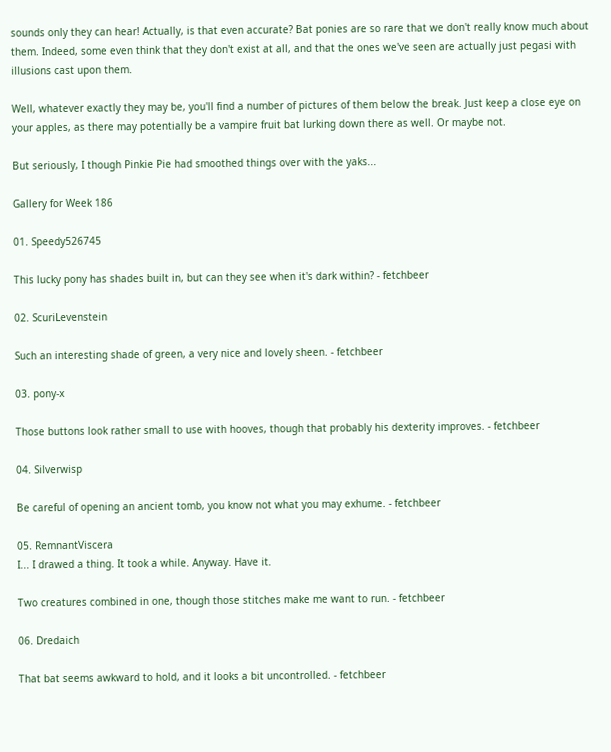sounds only they can hear! Actually, is that even accurate? Bat ponies are so rare that we don't really know much about them. Indeed, some even think that they don't exist at all, and that the ones we've seen are actually just pegasi with illusions cast upon them.

Well, whatever exactly they may be, you'll find a number of pictures of them below the break. Just keep a close eye on your apples, as there may potentially be a vampire fruit bat lurking down there as well. Or maybe not.

But seriously, I though Pinkie Pie had smoothed things over with the yaks...

Gallery for Week 186

01. Speedy526745

This lucky pony has shades built in, but can they see when it's dark within? - fetchbeer

02. ScuriLevenstein

Such an interesting shade of green, a very nice and lovely sheen. - fetchbeer

03. pony-x

Those buttons look rather small to use with hooves, though that probably his dexterity improves. - fetchbeer

04. Silverwisp

Be careful of opening an ancient tomb, you know not what you may exhume. - fetchbeer

05. RemnantViscera
I... I drawed a thing. It took a while. Anyway. Have it.

Two creatures combined in one, though those stitches make me want to run. - fetchbeer

06. Dredaich

That bat seems awkward to hold, and it looks a bit uncontrolled. - fetchbeer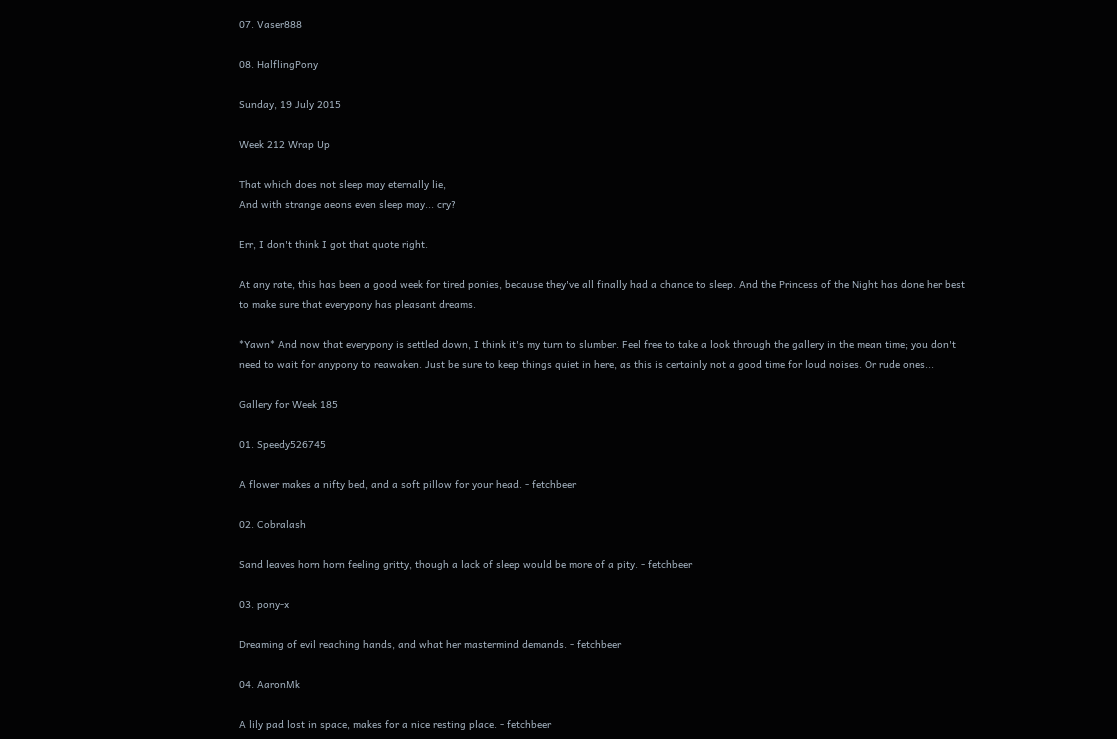07. Vaser888

08. HalflingPony

Sunday, 19 July 2015

Week 212 Wrap Up

That which does not sleep may eternally lie,
And with strange aeons even sleep may... cry?

Err, I don't think I got that quote right.

At any rate, this has been a good week for tired ponies, because they've all finally had a chance to sleep. And the Princess of the Night has done her best to make sure that everypony has pleasant dreams.

*Yawn* And now that everypony is settled down, I think it's my turn to slumber. Feel free to take a look through the gallery in the mean time; you don't need to wait for anypony to reawaken. Just be sure to keep things quiet in here, as this is certainly not a good time for loud noises. Or rude ones...

Gallery for Week 185

01. Speedy526745

A flower makes a nifty bed, and a soft pillow for your head. - fetchbeer

02. Cobralash

Sand leaves horn horn feeling gritty, though a lack of sleep would be more of a pity. - fetchbeer

03. pony-x

Dreaming of evil reaching hands, and what her mastermind demands. - fetchbeer

04. AaronMk

A lily pad lost in space, makes for a nice resting place. - fetchbeer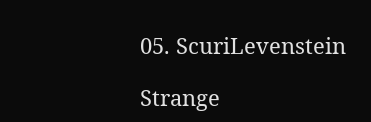05. ScuriLevenstein

Strange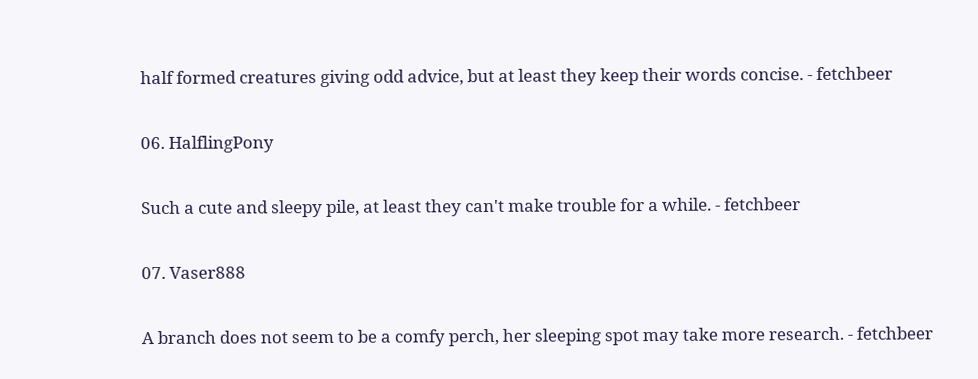half formed creatures giving odd advice, but at least they keep their words concise. - fetchbeer

06. HalflingPony

Such a cute and sleepy pile, at least they can't make trouble for a while. - fetchbeer

07. Vaser888

A branch does not seem to be a comfy perch, her sleeping spot may take more research. - fetchbeer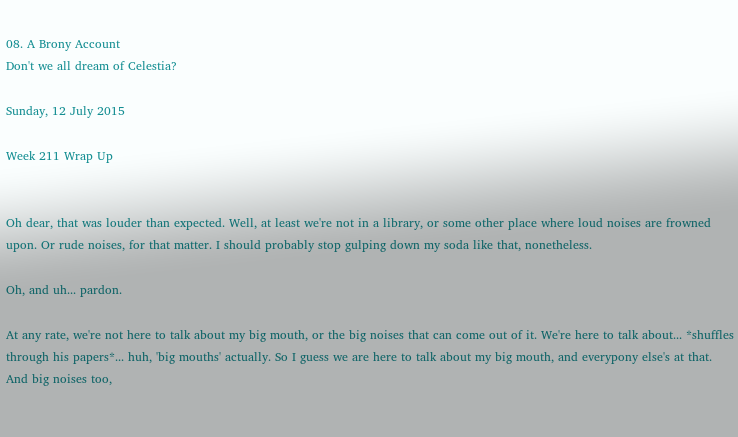08. A Brony Account
Don't we all dream of Celestia?

Sunday, 12 July 2015

Week 211 Wrap Up


Oh dear, that was louder than expected. Well, at least we're not in a library, or some other place where loud noises are frowned upon. Or rude noises, for that matter. I should probably stop gulping down my soda like that, nonetheless.

Oh, and uh... pardon.

At any rate, we're not here to talk about my big mouth, or the big noises that can come out of it. We're here to talk about... *shuffles through his papers*... huh, 'big mouths' actually. So I guess we are here to talk about my big mouth, and everypony else's at that. And big noises too,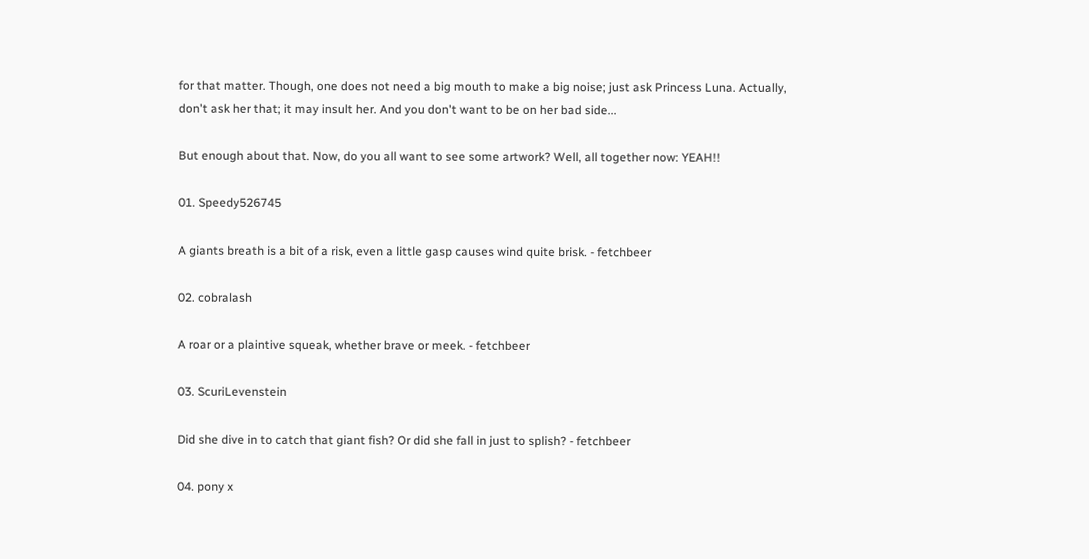for that matter. Though, one does not need a big mouth to make a big noise; just ask Princess Luna. Actually, don't ask her that; it may insult her. And you don't want to be on her bad side...

But enough about that. Now, do you all want to see some artwork? Well, all together now: YEAH!!

01. Speedy526745

A giants breath is a bit of a risk, even a little gasp causes wind quite brisk. - fetchbeer

02. cobralash

A roar or a plaintive squeak, whether brave or meek. - fetchbeer

03. ScuriLevenstein

Did she dive in to catch that giant fish? Or did she fall in just to splish? - fetchbeer

04. pony x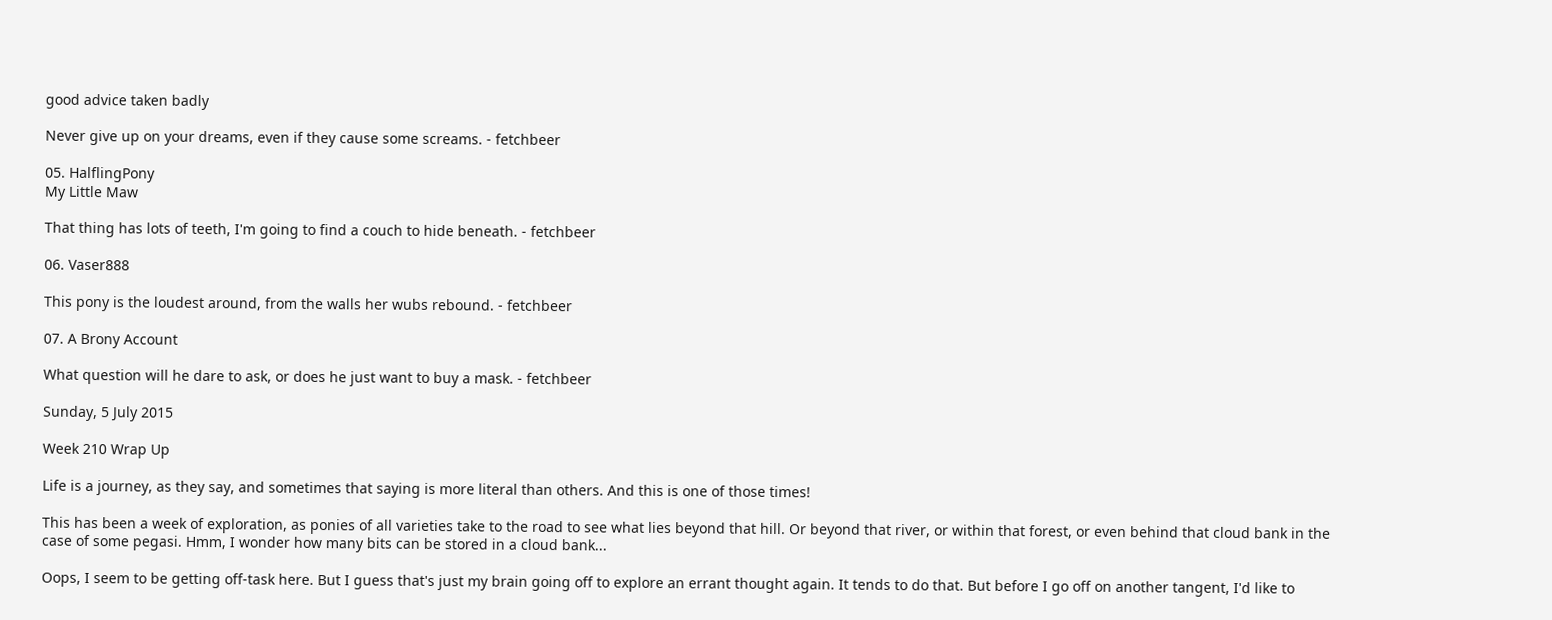good advice taken badly

Never give up on your dreams, even if they cause some screams. - fetchbeer

05. HalflingPony
My Little Maw

That thing has lots of teeth, I'm going to find a couch to hide beneath. - fetchbeer

06. Vaser888

This pony is the loudest around, from the walls her wubs rebound. - fetchbeer

07. A Brony Account

What question will he dare to ask, or does he just want to buy a mask. - fetchbeer

Sunday, 5 July 2015

Week 210 Wrap Up

Life is a journey, as they say, and sometimes that saying is more literal than others. And this is one of those times!

This has been a week of exploration, as ponies of all varieties take to the road to see what lies beyond that hill. Or beyond that river, or within that forest, or even behind that cloud bank in the case of some pegasi. Hmm, I wonder how many bits can be stored in a cloud bank...

Oops, I seem to be getting off-task here. But I guess that's just my brain going off to explore an errant thought again. It tends to do that. But before I go off on another tangent, I'd like to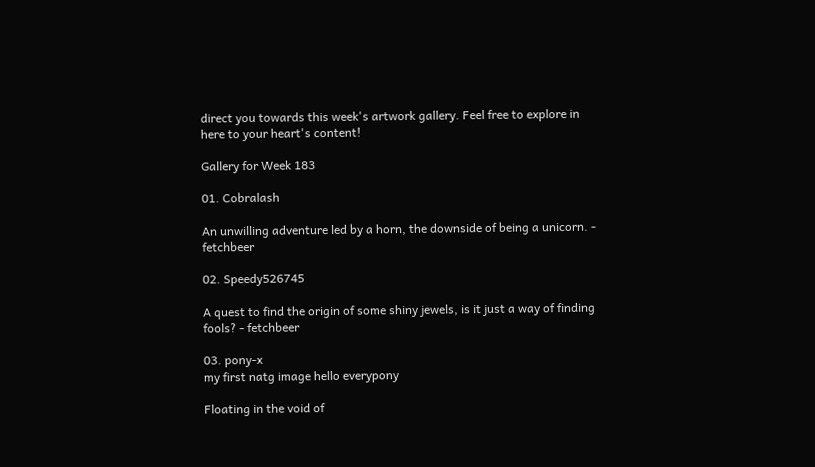direct you towards this week's artwork gallery. Feel free to explore in here to your heart's content!

Gallery for Week 183

01. Cobralash

An unwilling adventure led by a horn, the downside of being a unicorn. - fetchbeer

02. Speedy526745

A quest to find the origin of some shiny jewels, is it just a way of finding fools? - fetchbeer

03. pony-x
my first natg image hello everypony

Floating in the void of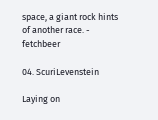space, a giant rock hints of another race. - fetchbeer

04. ScuriLevenstein

Laying on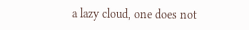a lazy cloud, one does not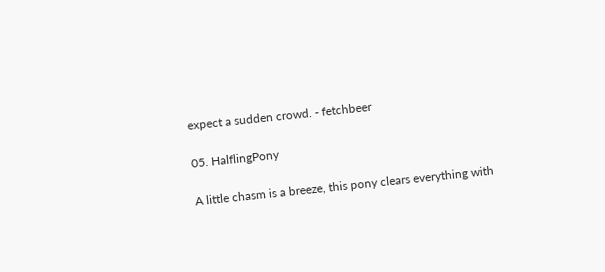expect a sudden crowd. - fetchbeer

05. HalflingPony

A little chasm is a breeze, this pony clears everything with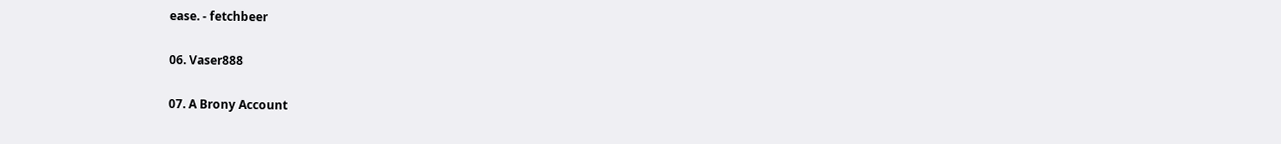ease. - fetchbeer

06. Vaser888

07. A Brony Account